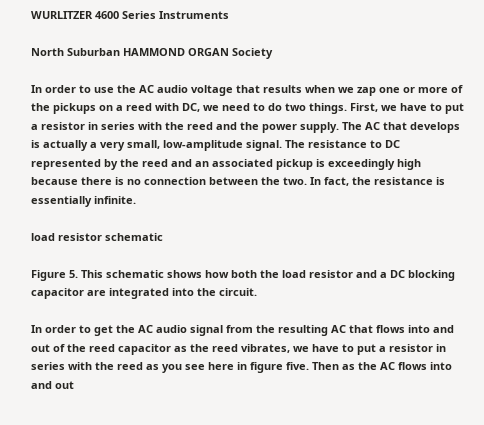WURLITZER 4600 Series Instruments

North Suburban HAMMOND ORGAN Society

In order to use the AC audio voltage that results when we zap one or more of the pickups on a reed with DC, we need to do two things. First, we have to put a resistor in series with the reed and the power supply. The AC that develops is actually a very small, low-amplitude signal. The resistance to DC represented by the reed and an associated pickup is exceedingly high because there is no connection between the two. In fact, the resistance is essentially infinite.

load resistor schematic

Figure 5. This schematic shows how both the load resistor and a DC blocking capacitor are integrated into the circuit.

In order to get the AC audio signal from the resulting AC that flows into and out of the reed capacitor as the reed vibrates, we have to put a resistor in series with the reed as you see here in figure five. Then as the AC flows into and out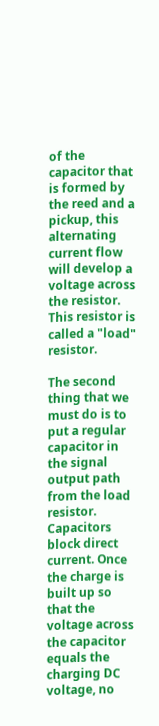of the capacitor that is formed by the reed and a pickup, this alternating current flow will develop a voltage across the resistor. This resistor is called a "load" resistor.

The second thing that we must do is to put a regular capacitor in the signal output path from the load resistor. Capacitors block direct current. Once the charge is built up so that the voltage across the capacitor equals the charging DC voltage, no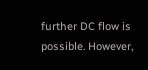further DC flow is possible. However,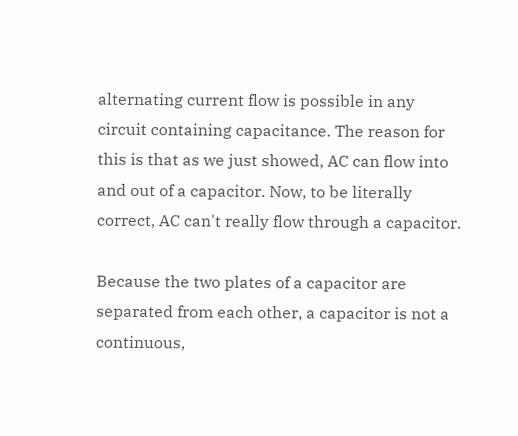alternating current flow is possible in any circuit containing capacitance. The reason for this is that as we just showed, AC can flow into and out of a capacitor. Now, to be literally correct, AC can't really flow through a capacitor.

Because the two plates of a capacitor are separated from each other, a capacitor is not a continuous,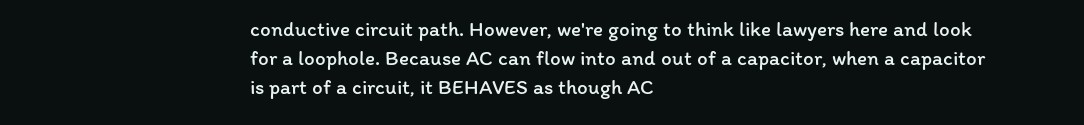conductive circuit path. However, we're going to think like lawyers here and look for a loophole. Because AC can flow into and out of a capacitor, when a capacitor is part of a circuit, it BEHAVES as though AC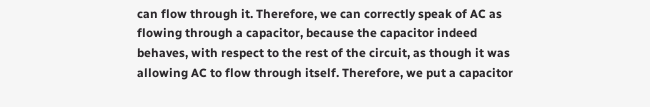can flow through it. Therefore, we can correctly speak of AC as flowing through a capacitor, because the capacitor indeed behaves, with respect to the rest of the circuit, as though it was allowing AC to flow through itself. Therefore, we put a capacitor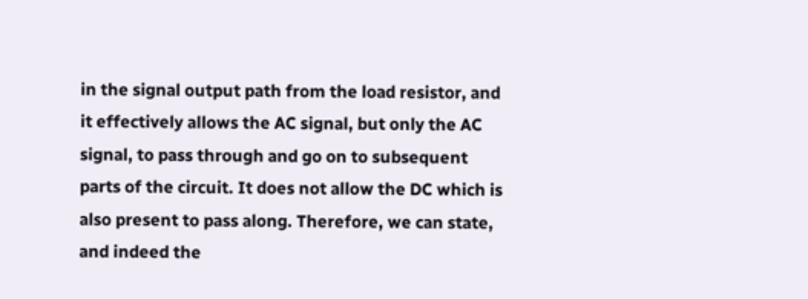in the signal output path from the load resistor, and it effectively allows the AC signal, but only the AC signal, to pass through and go on to subsequent parts of the circuit. It does not allow the DC which is also present to pass along. Therefore, we can state, and indeed the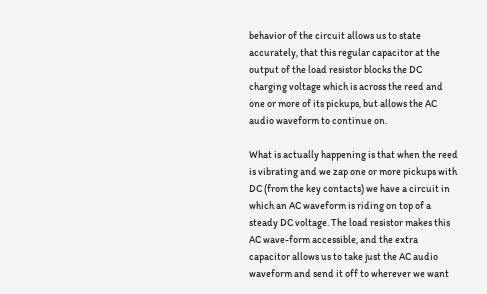behavior of the circuit allows us to state accurately, that this regular capacitor at the output of the load resistor blocks the DC charging voltage which is across the reed and one or more of its pickups, but allows the AC audio waveform to continue on.

What is actually happening is that when the reed is vibrating and we zap one or more pickups with DC (from the key contacts) we have a circuit in which an AC waveform is riding on top of a steady DC voltage. The load resistor makes this AC wave-form accessible, and the extra capacitor allows us to take just the AC audio waveform and send it off to wherever we want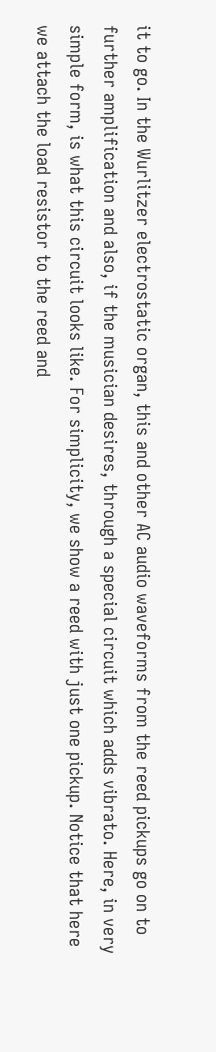it to go. In the Wurlitzer electrostatic organ, this and other AC audio waveforms from the reed pickups go on to further amplification and also, if the musician desires, through a special circuit which adds vibrato. Here, in very simple form, is what this circuit looks like. For simplicity, we show a reed with just one pickup. Notice that here we attach the load resistor to the reed and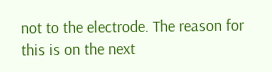not to the electrode. The reason for this is on the next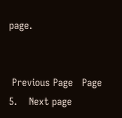page.


 Previous Page   Page 5.    Next page